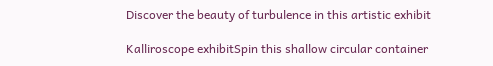Discover the beauty of turbulence in this artistic exhibit

Kalliroscope exhibitSpin this shallow circular container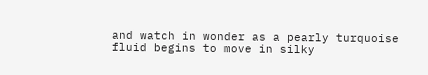and watch in wonder as a pearly turquoise fluid begins to move in silky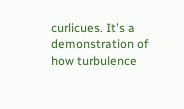curlicues. It's a demonstration of how turbulence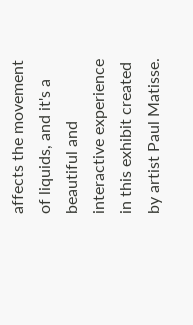affects the movement of liquids, and it's a beautiful and interactive experience in this exhibit created by artist Paul Matisse.